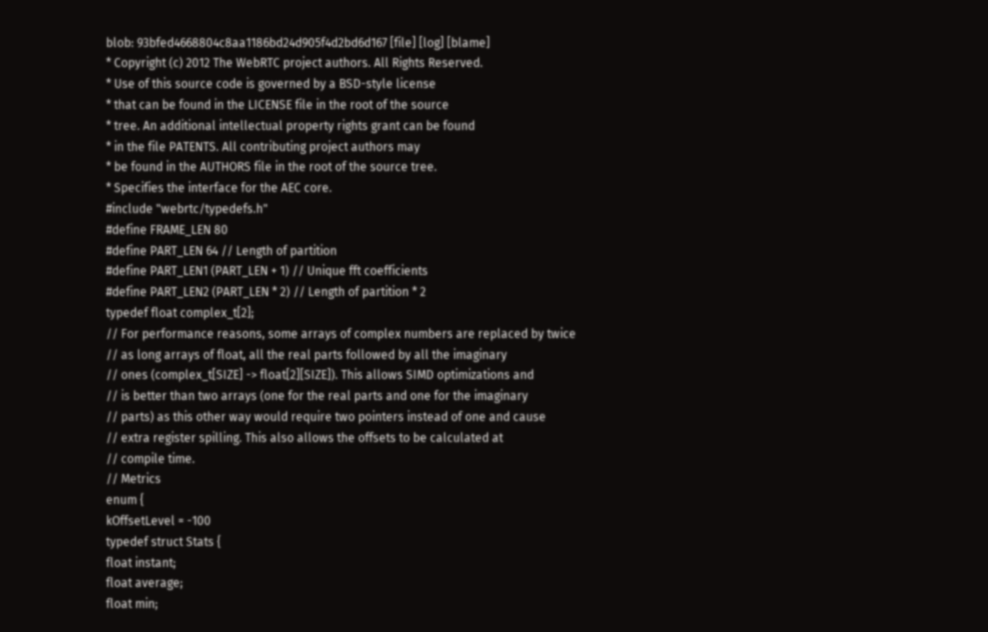blob: 93bfed4668804c8aa1186bd24d905f4d2bd6d167 [file] [log] [blame]
* Copyright (c) 2012 The WebRTC project authors. All Rights Reserved.
* Use of this source code is governed by a BSD-style license
* that can be found in the LICENSE file in the root of the source
* tree. An additional intellectual property rights grant can be found
* in the file PATENTS. All contributing project authors may
* be found in the AUTHORS file in the root of the source tree.
* Specifies the interface for the AEC core.
#include "webrtc/typedefs.h"
#define FRAME_LEN 80
#define PART_LEN 64 // Length of partition
#define PART_LEN1 (PART_LEN + 1) // Unique fft coefficients
#define PART_LEN2 (PART_LEN * 2) // Length of partition * 2
typedef float complex_t[2];
// For performance reasons, some arrays of complex numbers are replaced by twice
// as long arrays of float, all the real parts followed by all the imaginary
// ones (complex_t[SIZE] -> float[2][SIZE]). This allows SIMD optimizations and
// is better than two arrays (one for the real parts and one for the imaginary
// parts) as this other way would require two pointers instead of one and cause
// extra register spilling. This also allows the offsets to be calculated at
// compile time.
// Metrics
enum {
kOffsetLevel = -100
typedef struct Stats {
float instant;
float average;
float min;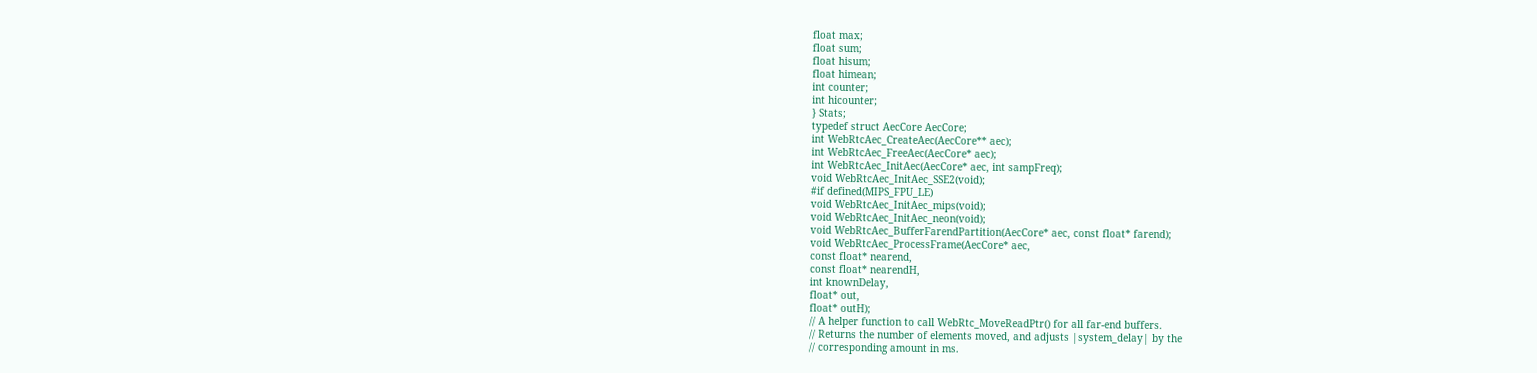float max;
float sum;
float hisum;
float himean;
int counter;
int hicounter;
} Stats;
typedef struct AecCore AecCore;
int WebRtcAec_CreateAec(AecCore** aec);
int WebRtcAec_FreeAec(AecCore* aec);
int WebRtcAec_InitAec(AecCore* aec, int sampFreq);
void WebRtcAec_InitAec_SSE2(void);
#if defined(MIPS_FPU_LE)
void WebRtcAec_InitAec_mips(void);
void WebRtcAec_InitAec_neon(void);
void WebRtcAec_BufferFarendPartition(AecCore* aec, const float* farend);
void WebRtcAec_ProcessFrame(AecCore* aec,
const float* nearend,
const float* nearendH,
int knownDelay,
float* out,
float* outH);
// A helper function to call WebRtc_MoveReadPtr() for all far-end buffers.
// Returns the number of elements moved, and adjusts |system_delay| by the
// corresponding amount in ms.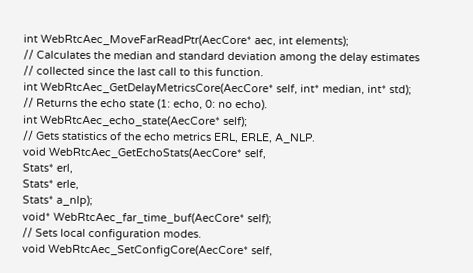int WebRtcAec_MoveFarReadPtr(AecCore* aec, int elements);
// Calculates the median and standard deviation among the delay estimates
// collected since the last call to this function.
int WebRtcAec_GetDelayMetricsCore(AecCore* self, int* median, int* std);
// Returns the echo state (1: echo, 0: no echo).
int WebRtcAec_echo_state(AecCore* self);
// Gets statistics of the echo metrics ERL, ERLE, A_NLP.
void WebRtcAec_GetEchoStats(AecCore* self,
Stats* erl,
Stats* erle,
Stats* a_nlp);
void* WebRtcAec_far_time_buf(AecCore* self);
// Sets local configuration modes.
void WebRtcAec_SetConfigCore(AecCore* self,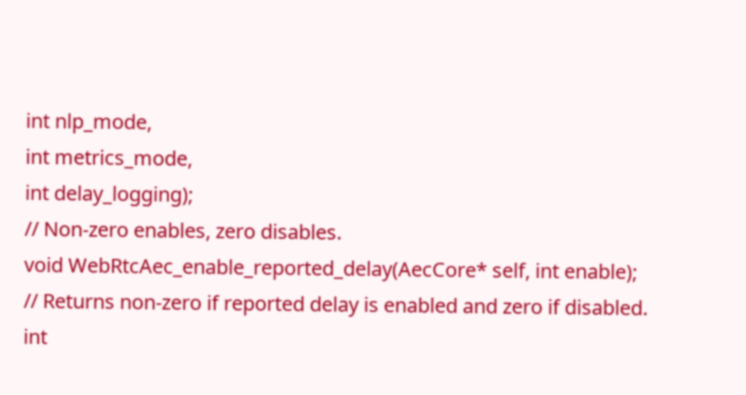int nlp_mode,
int metrics_mode,
int delay_logging);
// Non-zero enables, zero disables.
void WebRtcAec_enable_reported_delay(AecCore* self, int enable);
// Returns non-zero if reported delay is enabled and zero if disabled.
int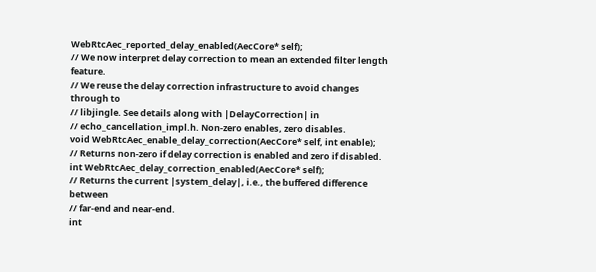WebRtcAec_reported_delay_enabled(AecCore* self);
// We now interpret delay correction to mean an extended filter length feature.
// We reuse the delay correction infrastructure to avoid changes through to
// libjingle. See details along with |DelayCorrection| in
// echo_cancellation_impl.h. Non-zero enables, zero disables.
void WebRtcAec_enable_delay_correction(AecCore* self, int enable);
// Returns non-zero if delay correction is enabled and zero if disabled.
int WebRtcAec_delay_correction_enabled(AecCore* self);
// Returns the current |system_delay|, i.e., the buffered difference between
// far-end and near-end.
int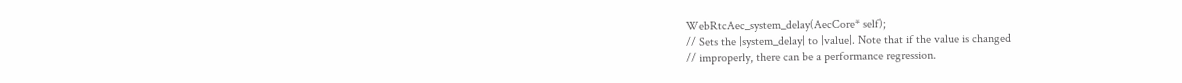WebRtcAec_system_delay(AecCore* self);
// Sets the |system_delay| to |value|. Note that if the value is changed
// improperly, there can be a performance regression.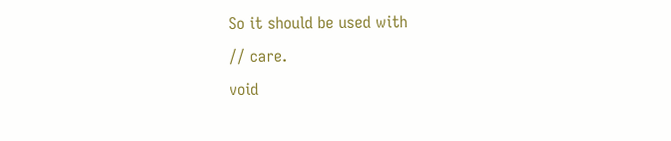So it should be used with
// care.
void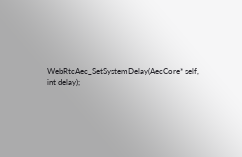WebRtcAec_SetSystemDelay(AecCore* self, int delay);